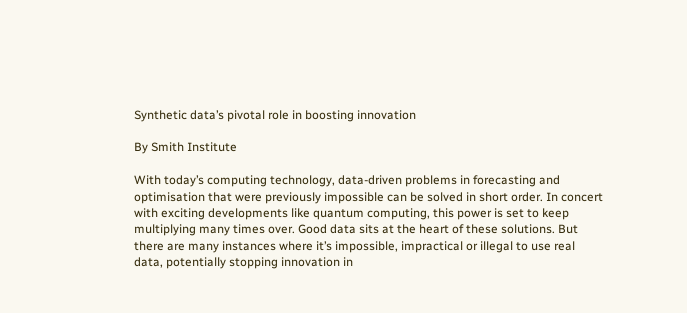Synthetic data’s pivotal role in boosting innovation

By Smith Institute

With today’s computing technology, data-driven problems in forecasting and optimisation that were previously impossible can be solved in short order. In concert with exciting developments like quantum computing, this power is set to keep multiplying many times over. Good data sits at the heart of these solutions. But there are many instances where it’s impossible, impractical or illegal to use real data, potentially stopping innovation in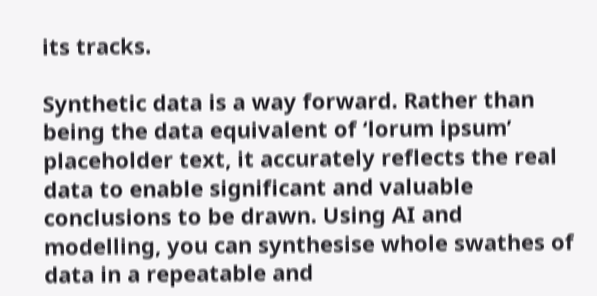its tracks.

Synthetic data is a way forward. Rather than being the data equivalent of ‘lorum ipsum’ placeholder text, it accurately reflects the real data to enable significant and valuable conclusions to be drawn. Using AI and modelling, you can synthesise whole swathes of data in a repeatable and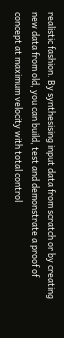realistic fashion. By synthesising input data from scratch or by creating new data from old, you can build, test and demonstrate a proof of concept at maximum velocity with total control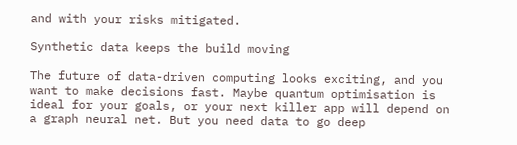and with your risks mitigated.

Synthetic data keeps the build moving

The future of data-driven computing looks exciting, and you want to make decisions fast. Maybe quantum optimisation is ideal for your goals, or your next killer app will depend on a graph neural net. But you need data to go deep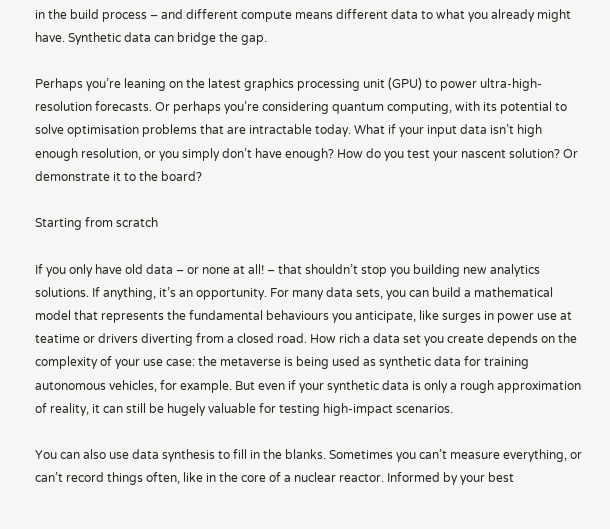in the build process – and different compute means different data to what you already might have. Synthetic data can bridge the gap.

Perhaps you’re leaning on the latest graphics processing unit (GPU) to power ultra-high-resolution forecasts. Or perhaps you’re considering quantum computing, with its potential to solve optimisation problems that are intractable today. What if your input data isn’t high enough resolution, or you simply don’t have enough? How do you test your nascent solution? Or demonstrate it to the board?

Starting from scratch

If you only have old data – or none at all! – that shouldn’t stop you building new analytics solutions. If anything, it’s an opportunity. For many data sets, you can build a mathematical model that represents the fundamental behaviours you anticipate, like surges in power use at teatime or drivers diverting from a closed road. How rich a data set you create depends on the complexity of your use case: the metaverse is being used as synthetic data for training autonomous vehicles, for example. But even if your synthetic data is only a rough approximation of reality, it can still be hugely valuable for testing high-impact scenarios.

You can also use data synthesis to fill in the blanks. Sometimes you can’t measure everything, or can’t record things often, like in the core of a nuclear reactor. Informed by your best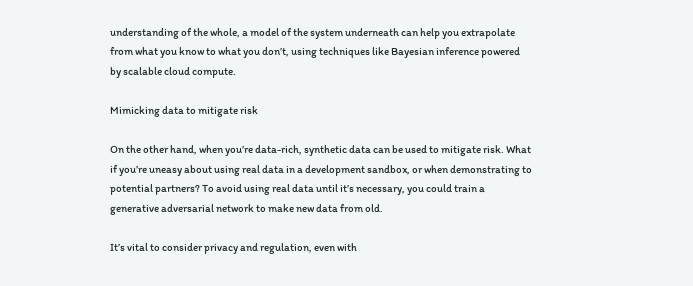understanding of the whole, a model of the system underneath can help you extrapolate from what you know to what you don’t, using techniques like Bayesian inference powered by scalable cloud compute.

Mimicking data to mitigate risk

On the other hand, when you’re data-rich, synthetic data can be used to mitigate risk. What if you’re uneasy about using real data in a development sandbox, or when demonstrating to potential partners? To avoid using real data until it’s necessary, you could train a generative adversarial network to make new data from old.

It’s vital to consider privacy and regulation, even with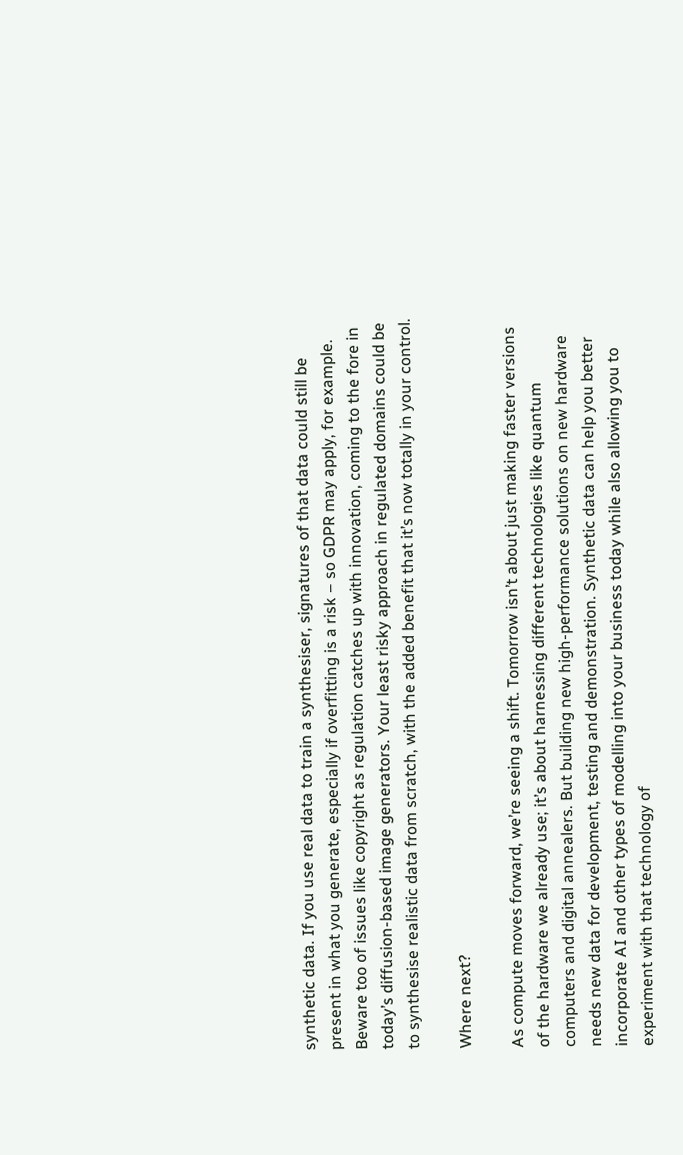synthetic data. If you use real data to train a synthesiser, signatures of that data could still be present in what you generate, especially if overfitting is a risk – so GDPR may apply, for example.  Beware too of issues like copyright as regulation catches up with innovation, coming to the fore in today’s diffusion-based image generators. Your least risky approach in regulated domains could be to synthesise realistic data from scratch, with the added benefit that it’s now totally in your control.

Where next?

As compute moves forward, we’re seeing a shift. Tomorrow isn’t about just making faster versions of the hardware we already use; it’s about harnessing different technologies like quantum computers and digital annealers. But building new high-performance solutions on new hardware needs new data for development, testing and demonstration. Synthetic data can help you better incorporate AI and other types of modelling into your business today while also allowing you to experiment with that technology of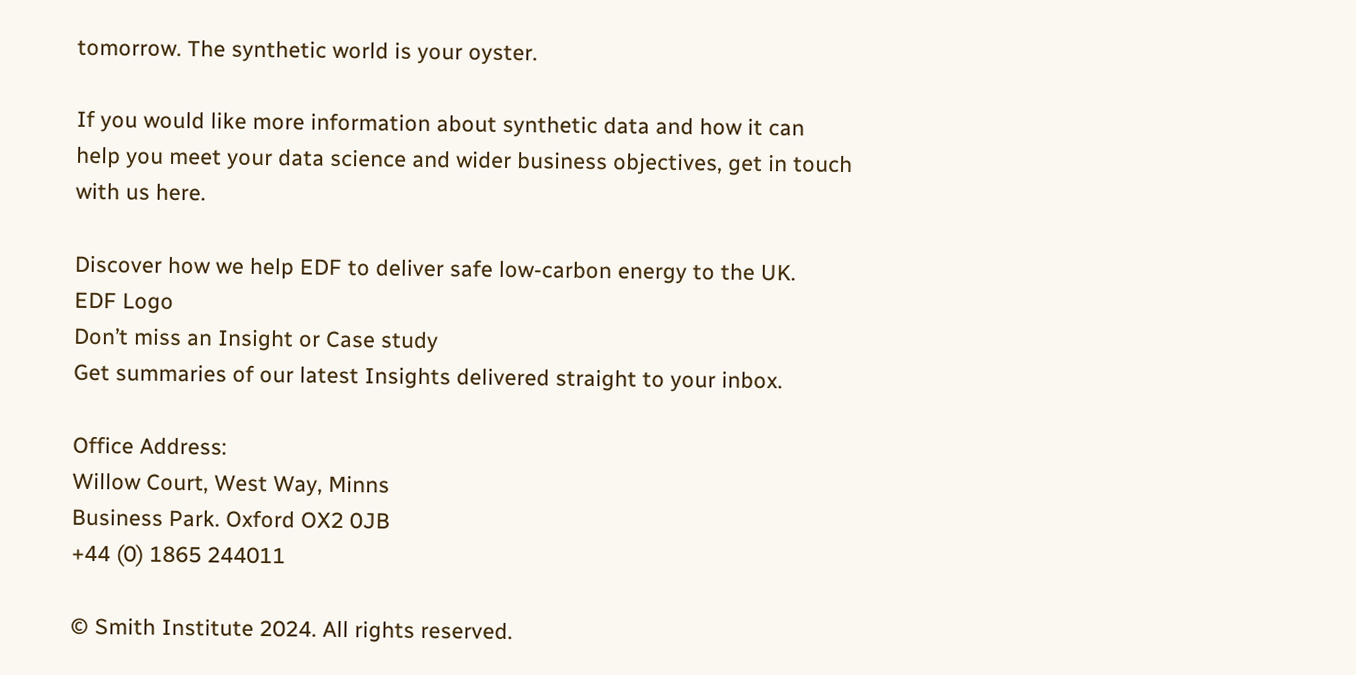tomorrow. The synthetic world is your oyster.

If you would like more information about synthetic data and how it can help you meet your data science and wider business objectives, get in touch with us here.

Discover how we help EDF to deliver safe low-carbon energy to the UK.
EDF Logo
Don’t miss an Insight or Case study
Get summaries of our latest Insights delivered straight to your inbox.

Office Address:
Willow Court, West Way, Minns
Business Park. Oxford OX2 0JB
+44 (0) 1865 244011

© Smith Institute 2024. All rights reserved.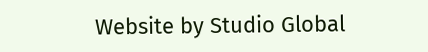Website by Studio Global